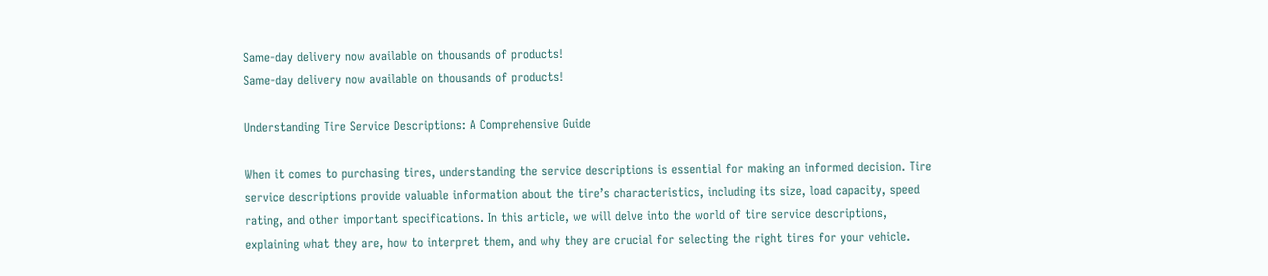Same-day delivery now available on thousands of products!
Same-day delivery now available on thousands of products!

Understanding Tire Service Descriptions: A Comprehensive Guide

When it comes to purchasing tires, understanding the service descriptions is essential for making an informed decision. Tire service descriptions provide valuable information about the tire’s characteristics, including its size, load capacity, speed rating, and other important specifications. In this article, we will delve into the world of tire service descriptions, explaining what they are, how to interpret them, and why they are crucial for selecting the right tires for your vehicle.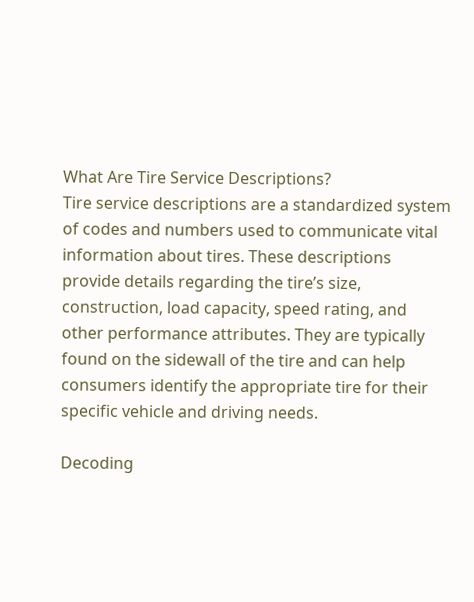What Are Tire Service Descriptions?
Tire service descriptions are a standardized system of codes and numbers used to communicate vital information about tires. These descriptions provide details regarding the tire’s size, construction, load capacity, speed rating, and other performance attributes. They are typically found on the sidewall of the tire and can help consumers identify the appropriate tire for their specific vehicle and driving needs.

Decoding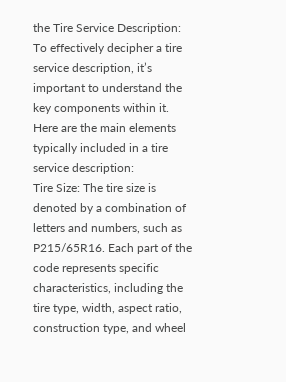the Tire Service Description:
To effectively decipher a tire service description, it’s important to understand the key components within it. Here are the main elements typically included in a tire service description:
Tire Size: The tire size is denoted by a combination of letters and numbers, such as P215/65R16. Each part of the code represents specific characteristics, including the tire type, width, aspect ratio, construction type, and wheel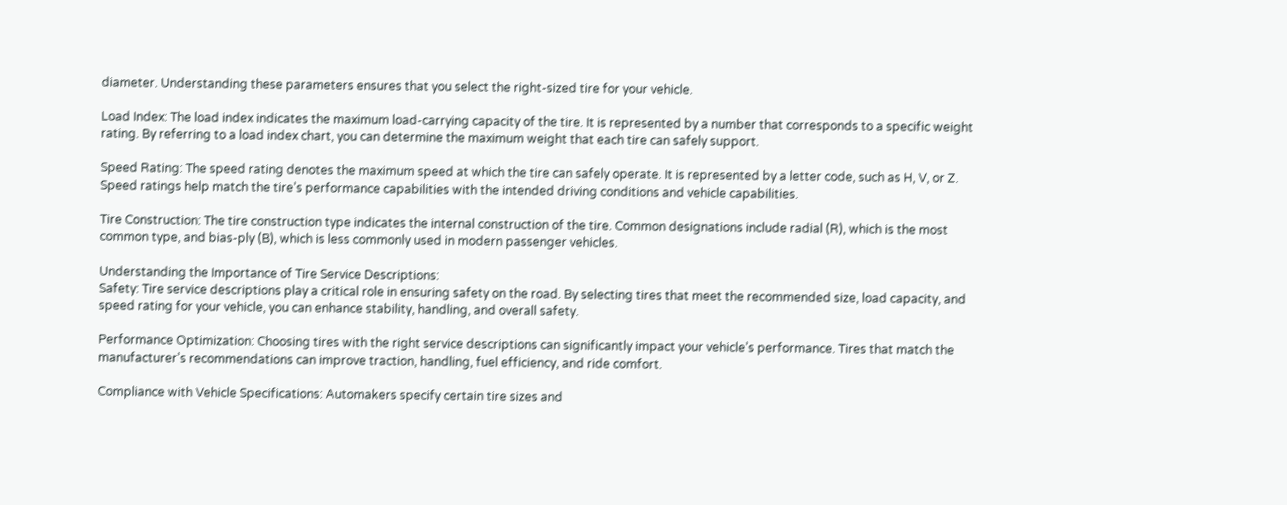diameter. Understanding these parameters ensures that you select the right-sized tire for your vehicle.

Load Index: The load index indicates the maximum load-carrying capacity of the tire. It is represented by a number that corresponds to a specific weight rating. By referring to a load index chart, you can determine the maximum weight that each tire can safely support.

Speed Rating: The speed rating denotes the maximum speed at which the tire can safely operate. It is represented by a letter code, such as H, V, or Z. Speed ratings help match the tire’s performance capabilities with the intended driving conditions and vehicle capabilities.

Tire Construction: The tire construction type indicates the internal construction of the tire. Common designations include radial (R), which is the most common type, and bias-ply (B), which is less commonly used in modern passenger vehicles.

Understanding the Importance of Tire Service Descriptions:
Safety: Tire service descriptions play a critical role in ensuring safety on the road. By selecting tires that meet the recommended size, load capacity, and speed rating for your vehicle, you can enhance stability, handling, and overall safety.

Performance Optimization: Choosing tires with the right service descriptions can significantly impact your vehicle’s performance. Tires that match the manufacturer’s recommendations can improve traction, handling, fuel efficiency, and ride comfort.

Compliance with Vehicle Specifications: Automakers specify certain tire sizes and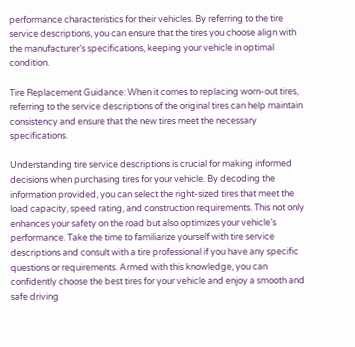performance characteristics for their vehicles. By referring to the tire service descriptions, you can ensure that the tires you choose align with the manufacturer’s specifications, keeping your vehicle in optimal condition.

Tire Replacement Guidance: When it comes to replacing worn-out tires, referring to the service descriptions of the original tires can help maintain consistency and ensure that the new tires meet the necessary specifications.

Understanding tire service descriptions is crucial for making informed decisions when purchasing tires for your vehicle. By decoding the information provided, you can select the right-sized tires that meet the load capacity, speed rating, and construction requirements. This not only enhances your safety on the road but also optimizes your vehicle’s performance. Take the time to familiarize yourself with tire service descriptions and consult with a tire professional if you have any specific questions or requirements. Armed with this knowledge, you can confidently choose the best tires for your vehicle and enjoy a smooth and safe driving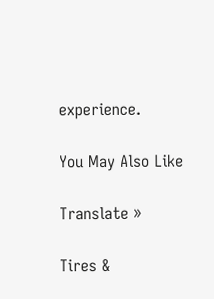experience.

You May Also Like

Translate »

Tires &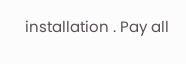installation . Pay all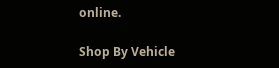online.

Shop By Vehicle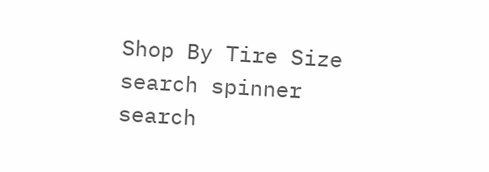Shop By Tire Size
search spinner
search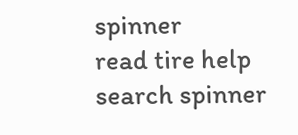spinner
read tire help
search spinner